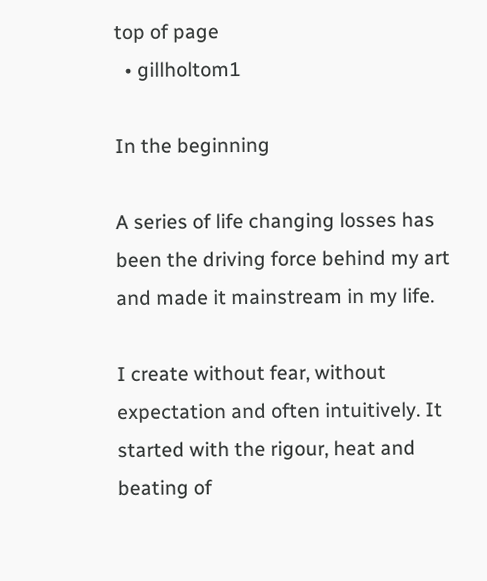top of page
  • gillholtom1

In the beginning

A series of life changing losses has been the driving force behind my art and made it mainstream in my life.

I create without fear, without expectation and often intuitively. It started with the rigour, heat and beating of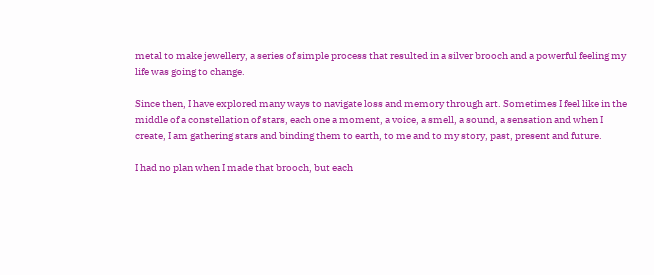metal to make jewellery, a series of simple process that resulted in a silver brooch and a powerful feeling my life was going to change.

Since then, I have explored many ways to navigate loss and memory through art. Sometimes I feel like in the middle of a constellation of stars, each one a moment, a voice, a smell, a sound, a sensation and when I create, I am gathering stars and binding them to earth, to me and to my story, past, present and future.

I had no plan when I made that brooch, but each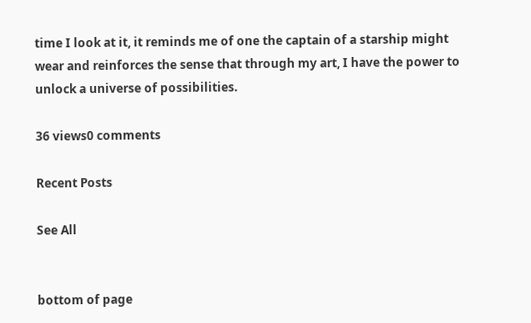time I look at it, it reminds me of one the captain of a starship might wear and reinforces the sense that through my art, I have the power to unlock a universe of possibilities.

36 views0 comments

Recent Posts

See All


bottom of page